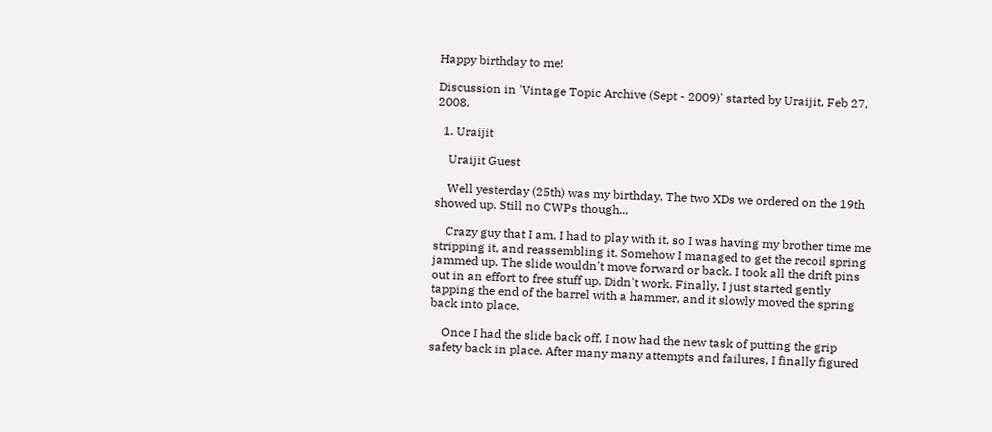Happy birthday to me!

Discussion in 'Vintage Topic Archive (Sept - 2009)' started by Uraijit, Feb 27, 2008.

  1. Uraijit

    Uraijit Guest

    Well yesterday (25th) was my birthday. The two XDs we ordered on the 19th showed up. Still no CWPs though...

    Crazy guy that I am, I had to play with it, so I was having my brother time me stripping it, and reassembling it. Somehow I managed to get the recoil spring jammed up. The slide wouldn't move forward or back. I took all the drift pins out in an effort to free stuff up. Didn't work. Finally, I just started gently tapping the end of the barrel with a hammer, and it slowly moved the spring back into place.

    Once I had the slide back off, I now had the new task of putting the grip safety back in place. After many many attempts and failures, I finally figured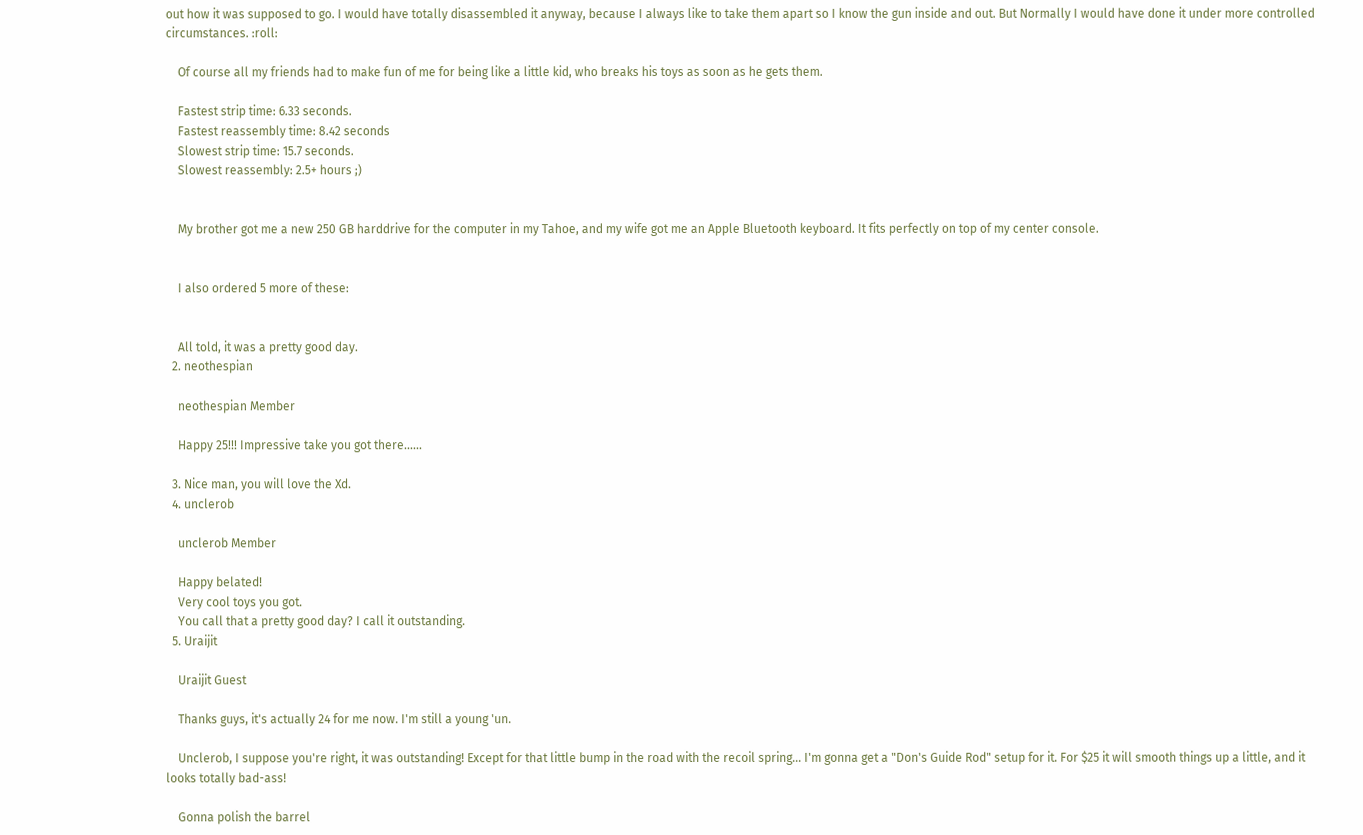out how it was supposed to go. I would have totally disassembled it anyway, because I always like to take them apart so I know the gun inside and out. But Normally I would have done it under more controlled circumstances. :roll:

    Of course all my friends had to make fun of me for being like a little kid, who breaks his toys as soon as he gets them.

    Fastest strip time: 6.33 seconds.
    Fastest reassembly time: 8.42 seconds
    Slowest strip time: 15.7 seconds.
    Slowest reassembly: 2.5+ hours ;)


    My brother got me a new 250 GB harddrive for the computer in my Tahoe, and my wife got me an Apple Bluetooth keyboard. It fits perfectly on top of my center console.


    I also ordered 5 more of these:


    All told, it was a pretty good day.
  2. neothespian

    neothespian Member

    Happy 25!!! Impressive take you got there......

  3. Nice man, you will love the Xd.
  4. unclerob

    unclerob Member

    Happy belated!
    Very cool toys you got.
    You call that a pretty good day? I call it outstanding.
  5. Uraijit

    Uraijit Guest

    Thanks guys, it's actually 24 for me now. I'm still a young 'un.

    Unclerob, I suppose you're right, it was outstanding! Except for that little bump in the road with the recoil spring... I'm gonna get a "Don's Guide Rod" setup for it. For $25 it will smooth things up a little, and it looks totally bad-ass!

    Gonna polish the barrel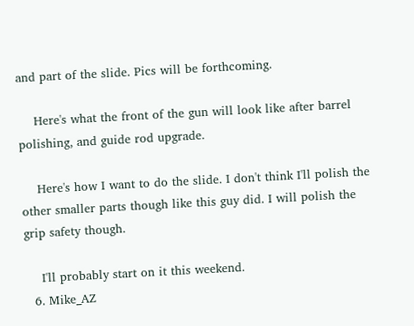and part of the slide. Pics will be forthcoming.

    Here's what the front of the gun will look like after barrel polishing, and guide rod upgrade.

    Here's how I want to do the slide. I don't think I'll polish the other smaller parts though like this guy did. I will polish the grip safety though.

    I'll probably start on it this weekend.
  6. Mike_AZ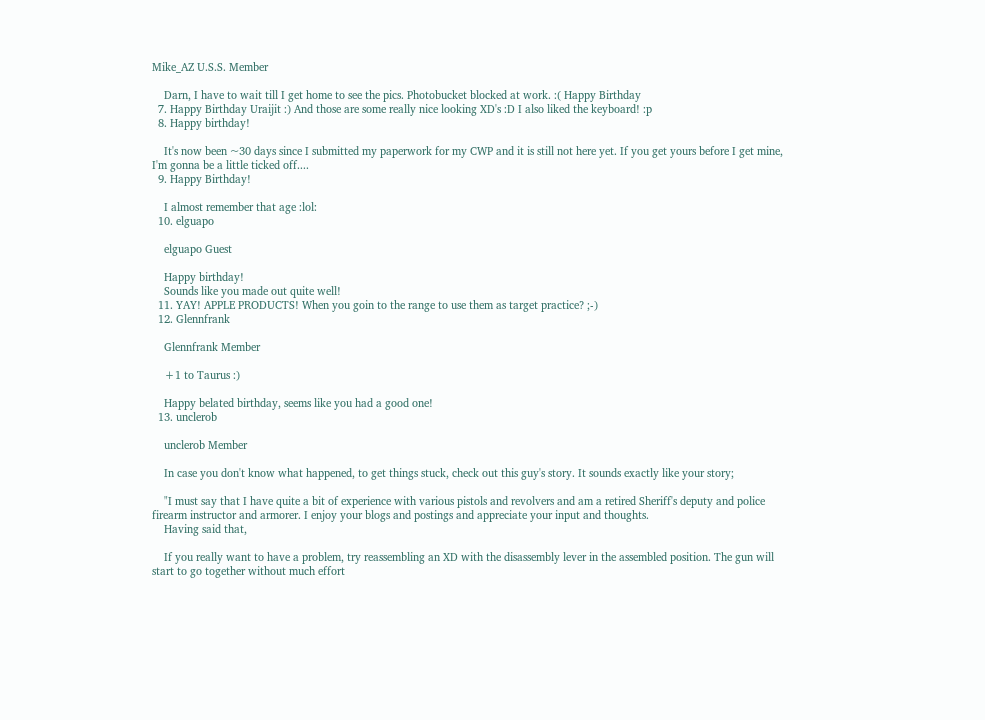Mike_AZ U.S.S. Member

    Darn, I have to wait till I get home to see the pics. Photobucket blocked at work. :( Happy Birthday
  7. Happy Birthday Uraijit :) And those are some really nice looking XD's :D I also liked the keyboard! :p
  8. Happy birthday!

    It's now been ~30 days since I submitted my paperwork for my CWP and it is still not here yet. If you get yours before I get mine, I'm gonna be a little ticked off....
  9. Happy Birthday!

    I almost remember that age :lol:
  10. elguapo

    elguapo Guest

    Happy birthday!
    Sounds like you made out quite well!
  11. YAY! APPLE PRODUCTS! When you goin to the range to use them as target practice? ;-)
  12. Glennfrank

    Glennfrank Member

    +1 to Taurus :)

    Happy belated birthday, seems like you had a good one!
  13. unclerob

    unclerob Member

    In case you don't know what happened, to get things stuck, check out this guy's story. It sounds exactly like your story;

    "I must say that I have quite a bit of experience with various pistols and revolvers and am a retired Sheriff's deputy and police firearm instructor and armorer. I enjoy your blogs and postings and appreciate your input and thoughts.
    Having said that,

    If you really want to have a problem, try reassembling an XD with the disassembly lever in the assembled position. The gun will start to go together without much effort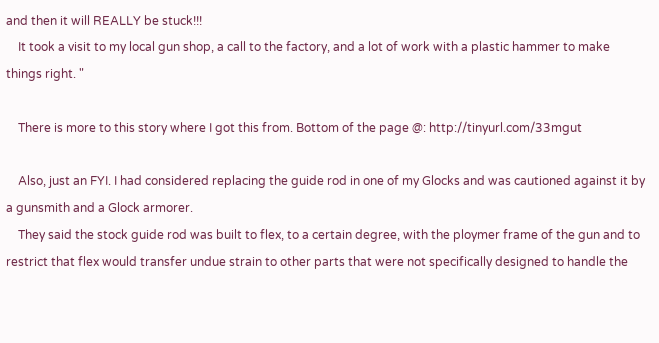and then it will REALLY be stuck!!!
    It took a visit to my local gun shop, a call to the factory, and a lot of work with a plastic hammer to make things right. "

    There is more to this story where I got this from. Bottom of the page @: http://tinyurl.com/33mgut

    Also, just an FYI. I had considered replacing the guide rod in one of my Glocks and was cautioned against it by a gunsmith and a Glock armorer.
    They said the stock guide rod was built to flex, to a certain degree, with the ploymer frame of the gun and to restrict that flex would transfer undue strain to other parts that were not specifically designed to handle the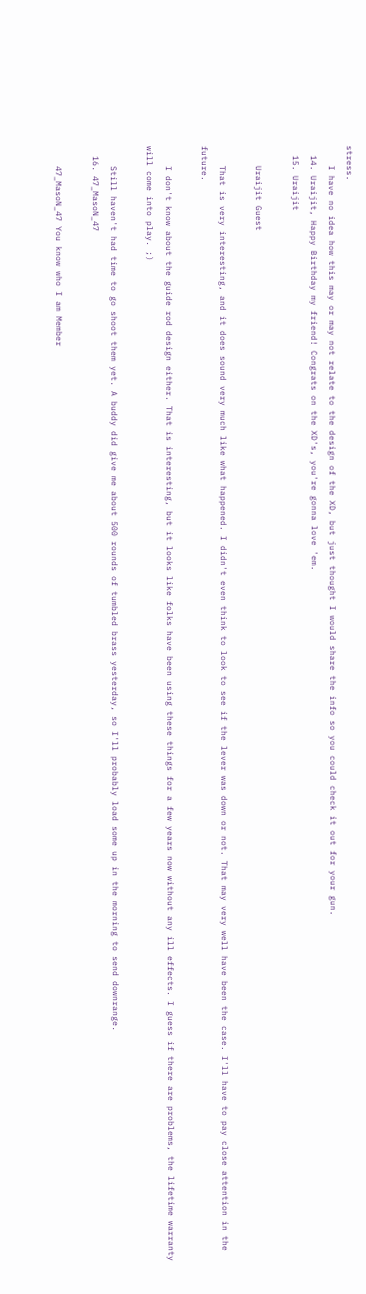stress.
    I have no idea how this may or may not relate to the design of the XD, but just thought I would share the info so you could check it out for your gun.
  14. Uraijit, Happy Birthday my friend! Congrats on the XD's, you're gonna love 'em.
  15. Uraijit

    Uraijit Guest

    That is very interesting, and it does sound very much like what happened. I didn't even think to look to see if the lever was down or not. That may very well have been the case. I'll have to pay close attention in the future.

    I don't know about the guide rod design either. That is interesting, but it looks like folks have been using these things for a few years now without any ill effects. I guess if there are problems, the lifetime warranty will come into play. ;)

    Still haven't had time to go shoot them yet. A buddy did give me about 500 rounds of tumbled brass yesterday, so I'll probably load some up in the morning to send downrange.
  16. 47_MasoN_47

    47_MasoN_47 You know who I am Member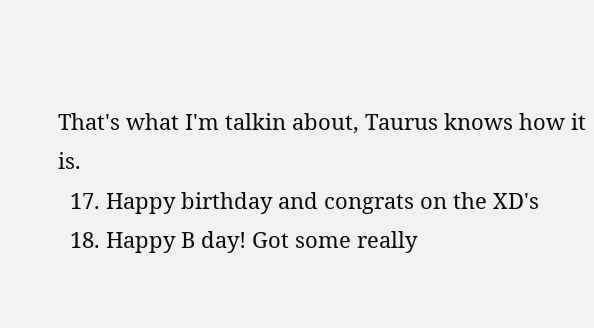That's what I'm talkin about, Taurus knows how it is.
  17. Happy birthday and congrats on the XD's
  18. Happy B day! Got some really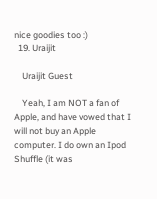nice goodies too :)
  19. Uraijit

    Uraijit Guest

    Yeah, I am NOT a fan of Apple, and have vowed that I will not buy an Apple computer. I do own an Ipod Shuffle (it was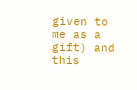given to me as a gift) and this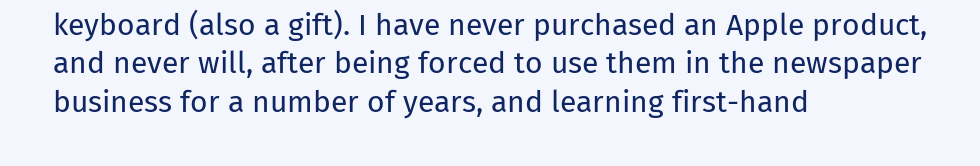keyboard (also a gift). I have never purchased an Apple product, and never will, after being forced to use them in the newspaper business for a number of years, and learning first-hand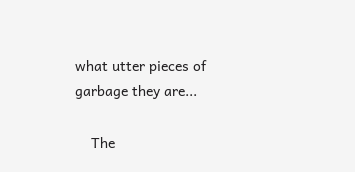what utter pieces of garbage they are...

    The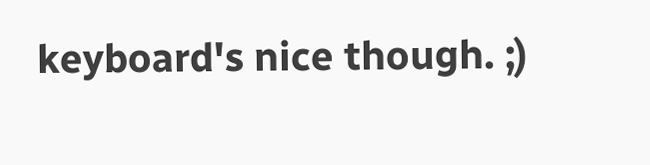keyboard's nice though. ;)